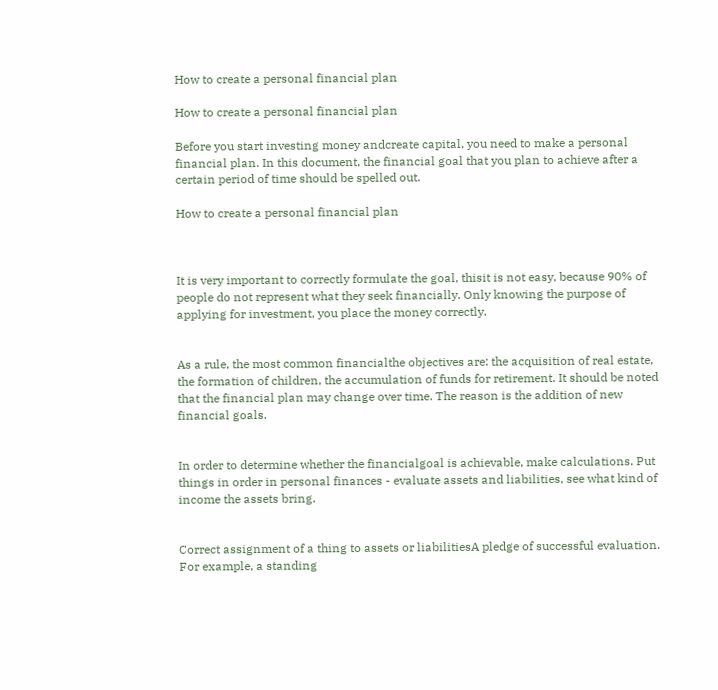How to create a personal financial plan

How to create a personal financial plan

Before you start investing money andcreate capital, you need to make a personal financial plan. In this document, the financial goal that you plan to achieve after a certain period of time should be spelled out.

How to create a personal financial plan



It is very important to correctly formulate the goal, thisit is not easy, because 90% of people do not represent what they seek financially. Only knowing the purpose of applying for investment, you place the money correctly.


As a rule, the most common financialthe objectives are: the acquisition of real estate, the formation of children, the accumulation of funds for retirement. It should be noted that the financial plan may change over time. The reason is the addition of new financial goals.


In order to determine whether the financialgoal is achievable, make calculations. Put things in order in personal finances - evaluate assets and liabilities, see what kind of income the assets bring.


Correct assignment of a thing to assets or liabilitiesA pledge of successful evaluation. For example, a standing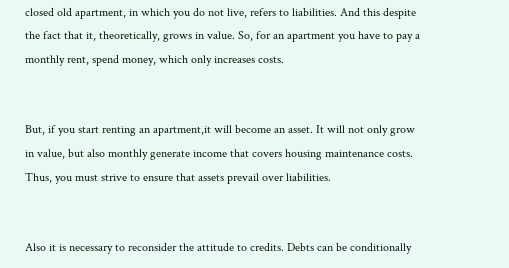closed old apartment, in which you do not live, refers to liabilities. And this despite the fact that it, theoretically, grows in value. So, for an apartment you have to pay a monthly rent, spend money, which only increases costs.


But, if you start renting an apartment,it will become an asset. It will not only grow in value, but also monthly generate income that covers housing maintenance costs. Thus, you must strive to ensure that assets prevail over liabilities.


Also it is necessary to reconsider the attitude to credits. Debts can be conditionally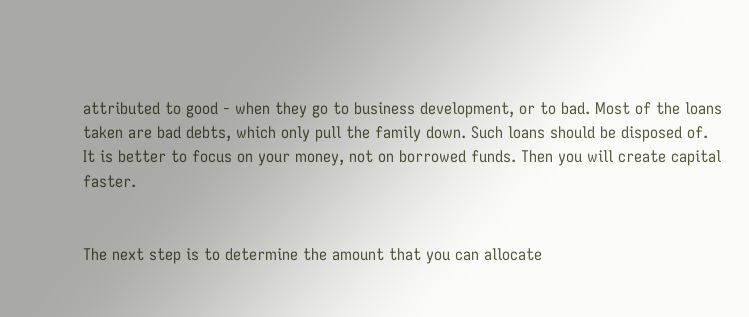attributed to good - when they go to business development, or to bad. Most of the loans taken are bad debts, which only pull the family down. Such loans should be disposed of. It is better to focus on your money, not on borrowed funds. Then you will create capital faster.


The next step is to determine the amount that you can allocate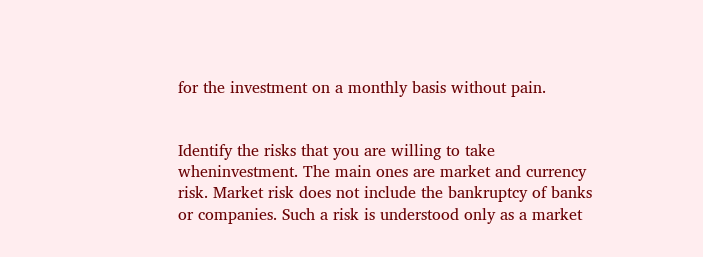for the investment on a monthly basis without pain.


Identify the risks that you are willing to take wheninvestment. The main ones are market and currency risk. Market risk does not include the bankruptcy of banks or companies. Such a risk is understood only as a market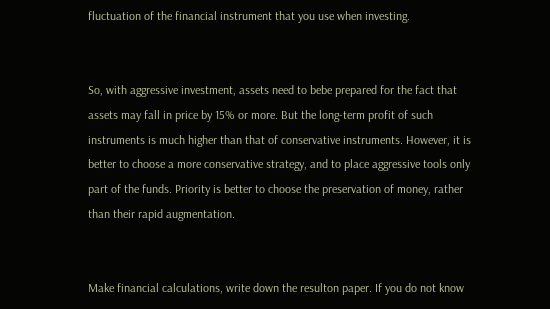fluctuation of the financial instrument that you use when investing.


So, with aggressive investment, assets need to bebe prepared for the fact that assets may fall in price by 15% or more. But the long-term profit of such instruments is much higher than that of conservative instruments. However, it is better to choose a more conservative strategy, and to place aggressive tools only part of the funds. Priority is better to choose the preservation of money, rather than their rapid augmentation.


Make financial calculations, write down the resulton paper. If you do not know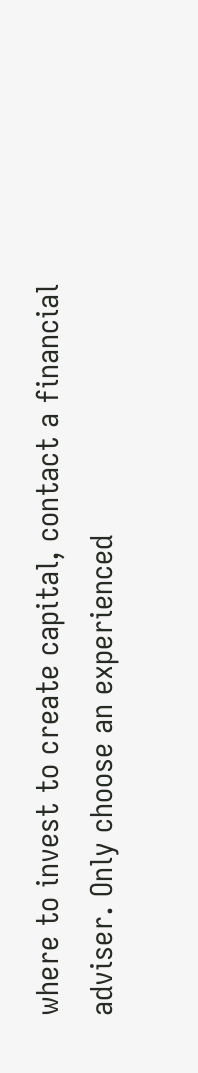where to invest to create capital, contact a financial adviser. Only choose an experienced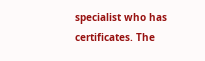specialist who has certificates. The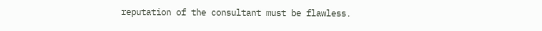reputation of the consultant must be flawless.